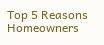Top 5 Reasons Homeowners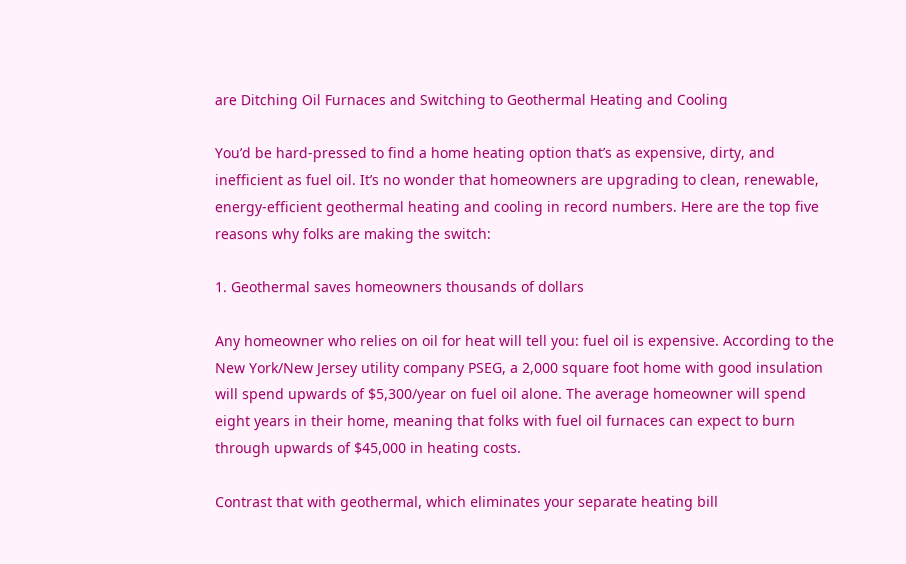are Ditching Oil Furnaces and Switching to Geothermal Heating and Cooling

You’d be hard-pressed to find a home heating option that’s as expensive, dirty, and inefficient as fuel oil. It’s no wonder that homeowners are upgrading to clean, renewable, energy-efficient geothermal heating and cooling in record numbers. Here are the top five reasons why folks are making the switch:

1. Geothermal saves homeowners thousands of dollars

Any homeowner who relies on oil for heat will tell you: fuel oil is expensive. According to the New York/New Jersey utility company PSEG, a 2,000 square foot home with good insulation will spend upwards of $5,300/year on fuel oil alone. The average homeowner will spend eight years in their home, meaning that folks with fuel oil furnaces can expect to burn through upwards of $45,000 in heating costs.

Contrast that with geothermal, which eliminates your separate heating bill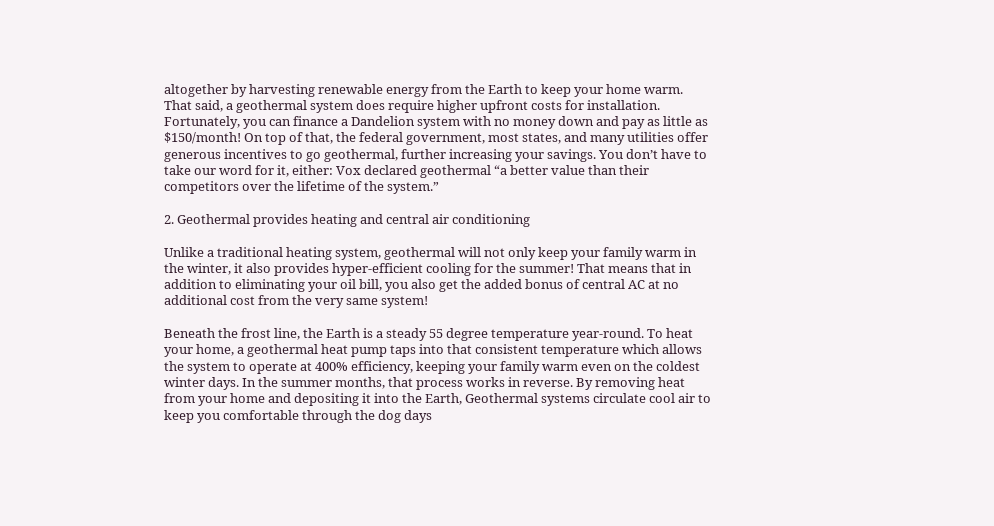altogether by harvesting renewable energy from the Earth to keep your home warm. That said, a geothermal system does require higher upfront costs for installation. Fortunately, you can finance a Dandelion system with no money down and pay as little as $150/month! On top of that, the federal government, most states, and many utilities offer generous incentives to go geothermal, further increasing your savings. You don’t have to take our word for it, either: Vox declared geothermal “a better value than their competitors over the lifetime of the system.”

2. Geothermal provides heating and central air conditioning

Unlike a traditional heating system, geothermal will not only keep your family warm in the winter, it also provides hyper-efficient cooling for the summer! That means that in addition to eliminating your oil bill, you also get the added bonus of central AC at no additional cost from the very same system!

Beneath the frost line, the Earth is a steady 55 degree temperature year-round. To heat your home, a geothermal heat pump taps into that consistent temperature which allows the system to operate at 400% efficiency, keeping your family warm even on the coldest winter days. In the summer months, that process works in reverse. By removing heat from your home and depositing it into the Earth, Geothermal systems circulate cool air to keep you comfortable through the dog days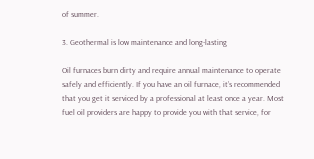of summer.

3. Geothermal is low maintenance and long-lasting

Oil furnaces burn dirty and require annual maintenance to operate safely and efficiently. If you have an oil furnace, it’s recommended that you get it serviced by a professional at least once a year. Most fuel oil providers are happy to provide you with that service, for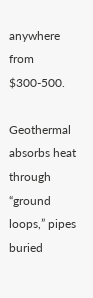anywhere from $300-500.

Geothermal absorbs heat through “ground loops,” pipes buried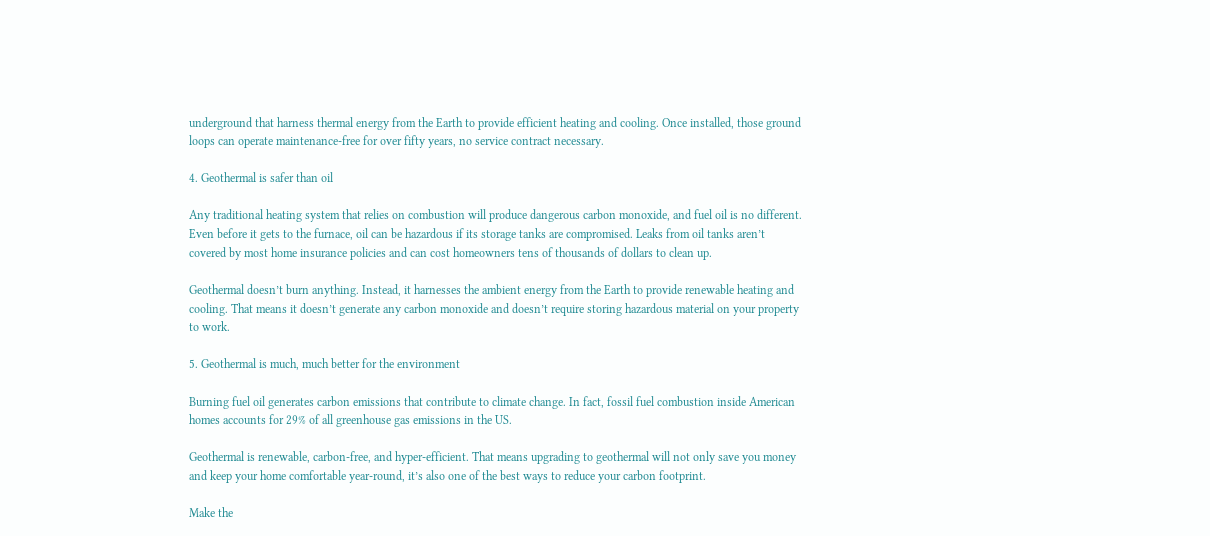underground that harness thermal energy from the Earth to provide efficient heating and cooling. Once installed, those ground loops can operate maintenance-free for over fifty years, no service contract necessary.

4. Geothermal is safer than oil

Any traditional heating system that relies on combustion will produce dangerous carbon monoxide, and fuel oil is no different. Even before it gets to the furnace, oil can be hazardous if its storage tanks are compromised. Leaks from oil tanks aren’t covered by most home insurance policies and can cost homeowners tens of thousands of dollars to clean up.

Geothermal doesn’t burn anything. Instead, it harnesses the ambient energy from the Earth to provide renewable heating and cooling. That means it doesn’t generate any carbon monoxide and doesn’t require storing hazardous material on your property to work.

5. Geothermal is much, much better for the environment

Burning fuel oil generates carbon emissions that contribute to climate change. In fact, fossil fuel combustion inside American homes accounts for 29% of all greenhouse gas emissions in the US.

Geothermal is renewable, carbon-free, and hyper-efficient. That means upgrading to geothermal will not only save you money and keep your home comfortable year-round, it’s also one of the best ways to reduce your carbon footprint.

Make the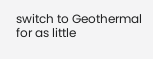switch to Geothermal for as little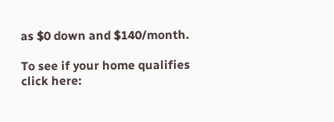as $0 down and $140/month.

To see if your home qualifies click here: